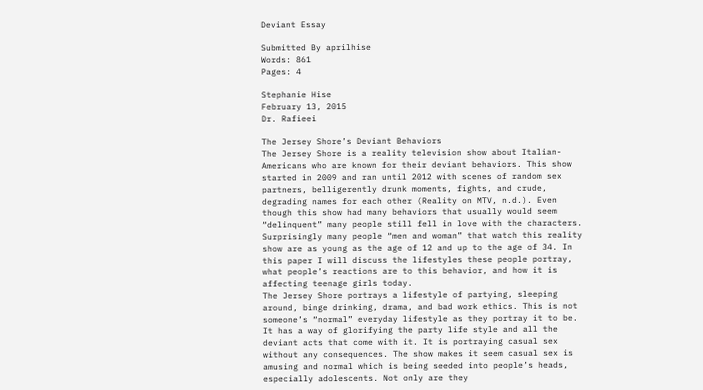Deviant Essay

Submitted By aprilhise
Words: 861
Pages: 4

Stephanie Hise
February 13, 2015
Dr. Rafieei

The Jersey Shore’s Deviant Behaviors
The Jersey Shore is a reality television show about Italian-Americans who are known for their deviant behaviors. This show started in 2009 and ran until 2012 with scenes of random sex partners, belligerently drunk moments, fights, and crude, degrading names for each other (Reality on MTV, n.d.). Even though this show had many behaviors that usually would seem “delinquent” many people still fell in love with the characters. Surprisingly many people “men and woman” that watch this reality show are as young as the age of 12 and up to the age of 34. In this paper I will discuss the lifestyles these people portray, what people’s reactions are to this behavior, and how it is affecting teenage girls today.
The Jersey Shore portrays a lifestyle of partying, sleeping around, binge drinking, drama, and bad work ethics. This is not someone’s “normal” everyday lifestyle as they portray it to be. It has a way of glorifying the party life style and all the deviant acts that come with it. It is portraying casual sex without any consequences. The show makes it seem casual sex is amusing and normal which is being seeded into people’s heads, especially adolescents. Not only are they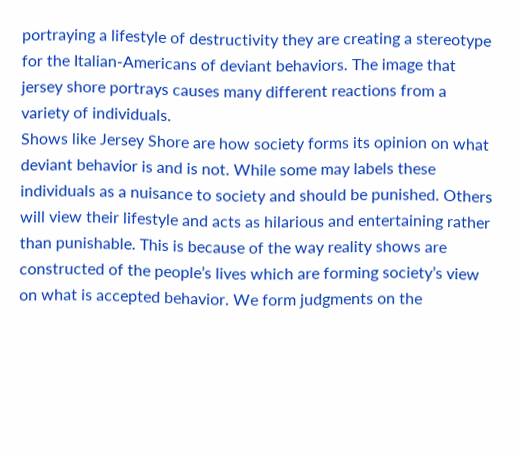portraying a lifestyle of destructivity they are creating a stereotype for the Italian-Americans of deviant behaviors. The image that jersey shore portrays causes many different reactions from a variety of individuals.
Shows like Jersey Shore are how society forms its opinion on what deviant behavior is and is not. While some may labels these individuals as a nuisance to society and should be punished. Others will view their lifestyle and acts as hilarious and entertaining rather than punishable. This is because of the way reality shows are constructed of the people’s lives which are forming society’s view on what is accepted behavior. We form judgments on the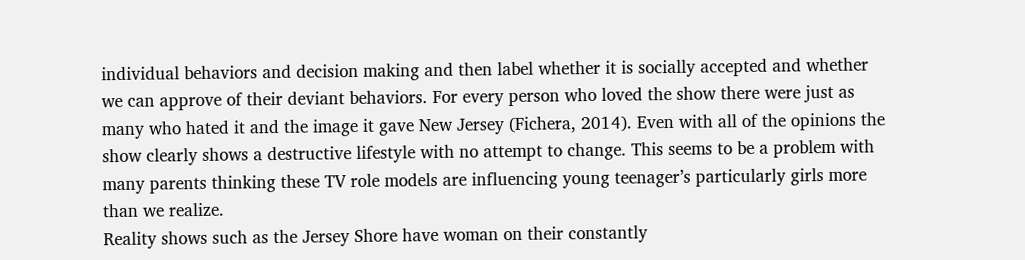individual behaviors and decision making and then label whether it is socially accepted and whether we can approve of their deviant behaviors. For every person who loved the show there were just as many who hated it and the image it gave New Jersey (Fichera, 2014). Even with all of the opinions the show clearly shows a destructive lifestyle with no attempt to change. This seems to be a problem with many parents thinking these TV role models are influencing young teenager’s particularly girls more than we realize.
Reality shows such as the Jersey Shore have woman on their constantly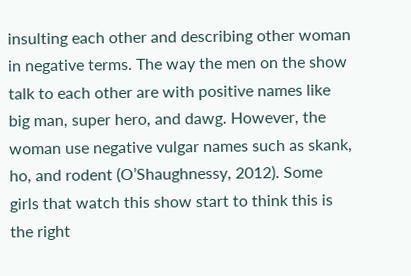insulting each other and describing other woman in negative terms. The way the men on the show talk to each other are with positive names like big man, super hero, and dawg. However, the woman use negative vulgar names such as skank, ho, and rodent (O’Shaughnessy, 2012). Some girls that watch this show start to think this is the right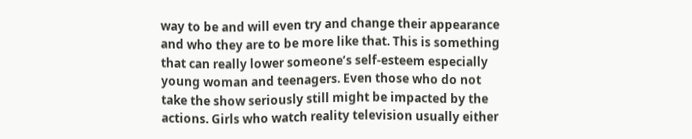way to be and will even try and change their appearance and who they are to be more like that. This is something that can really lower someone’s self-esteem especially young woman and teenagers. Even those who do not take the show seriously still might be impacted by the actions. Girls who watch reality television usually either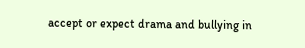accept or expect drama and bullying in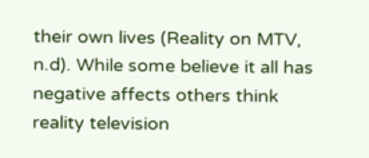their own lives (Reality on MTV, n.d). While some believe it all has negative affects others think reality television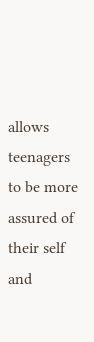allows teenagers to be more assured of their self and